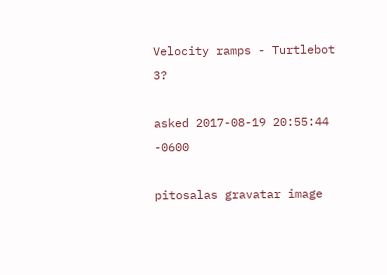Velocity ramps - Turtlebot 3?

asked 2017-08-19 20:55:44 -0600

pitosalas gravatar image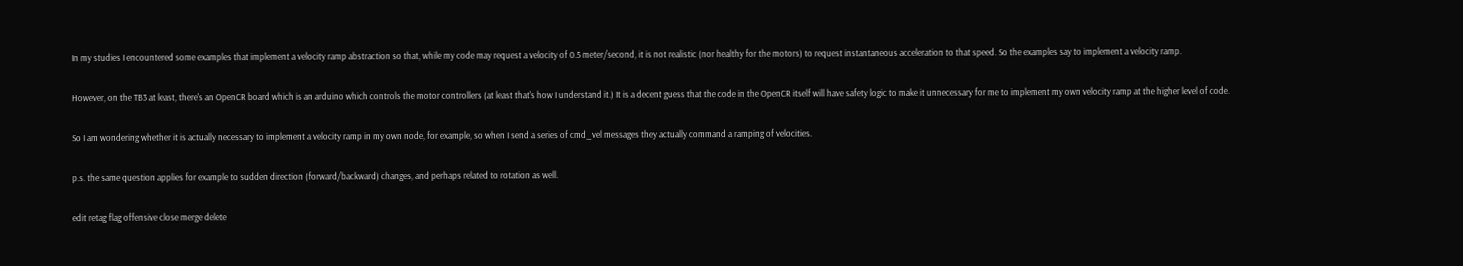In my studies I encountered some examples that implement a velocity ramp abstraction so that, while my code may request a velocity of 0.5 meter/second, it is not realistic (nor healthy for the motors) to request instantaneous acceleration to that speed. So the examples say to implement a velocity ramp.

However, on the TB3 at least, there's an OpenCR board which is an arduino which controls the motor controllers (at least that's how I understand it.) It is a decent guess that the code in the OpenCR itself will have safety logic to make it unnecessary for me to implement my own velocity ramp at the higher level of code.

So I am wondering whether it is actually necessary to implement a velocity ramp in my own node, for example, so when I send a series of cmd_vel messages they actually command a ramping of velocities.

p.s. the same question applies for example to sudden direction (forward/backward) changes, and perhaps related to rotation as well.

edit retag flag offensive close merge delete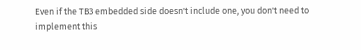Even if the TB3 embedded side doesn't include one, you don't need to implement this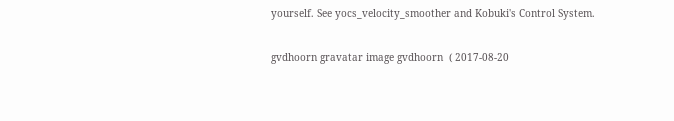yourself. See yocs_velocity_smoother and Kobuki's Control System.

gvdhoorn gravatar image gvdhoorn  ( 2017-08-20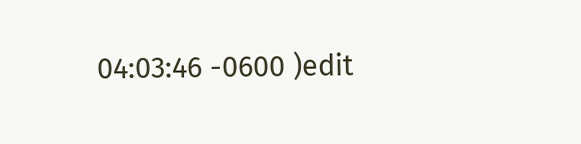04:03:46 -0600 )edit